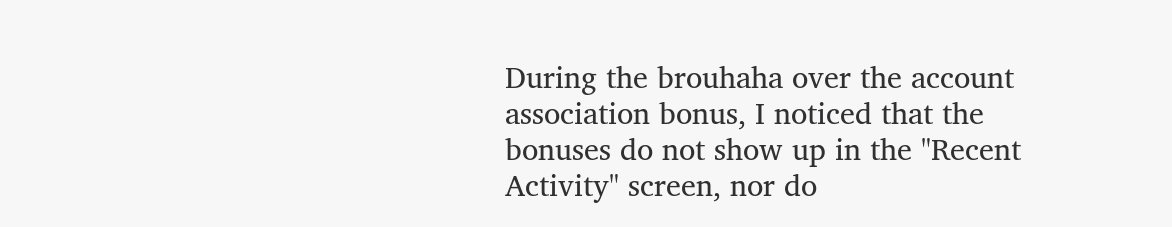During the brouhaha over the account association bonus, I noticed that the bonuses do not show up in the "Recent Activity" screen, nor do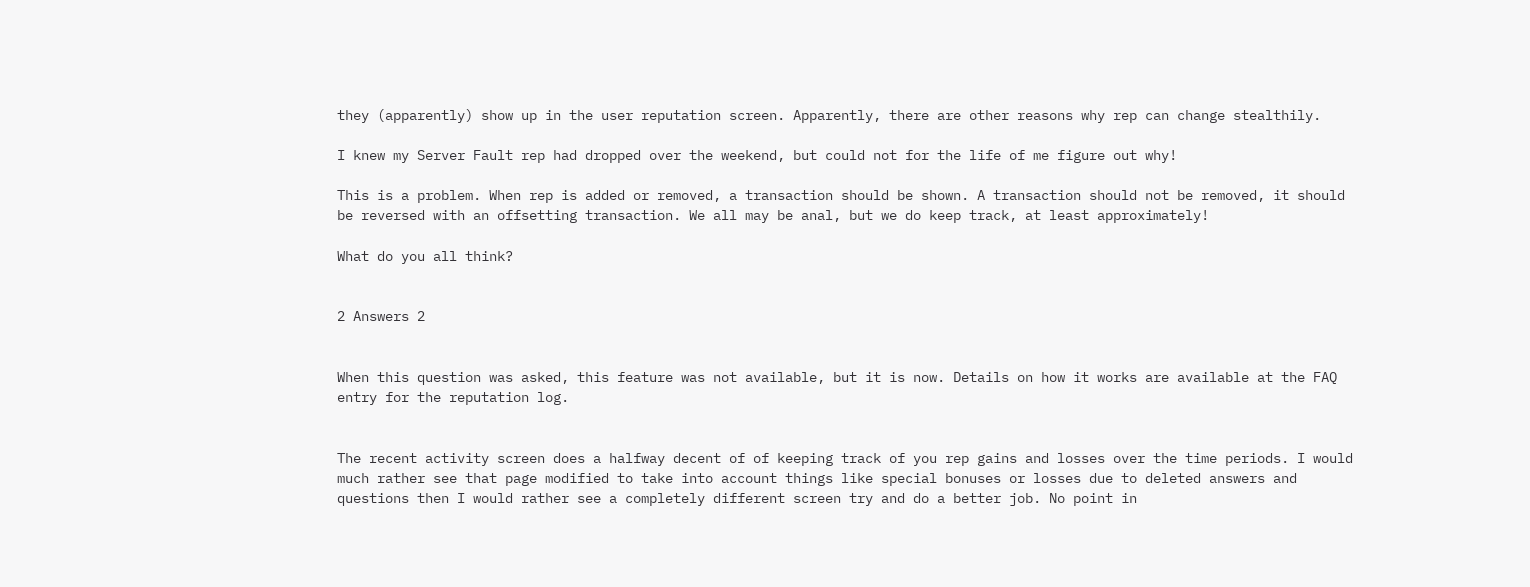they (apparently) show up in the user reputation screen. Apparently, there are other reasons why rep can change stealthily.

I knew my Server Fault rep had dropped over the weekend, but could not for the life of me figure out why!

This is a problem. When rep is added or removed, a transaction should be shown. A transaction should not be removed, it should be reversed with an offsetting transaction. We all may be anal, but we do keep track, at least approximately!

What do you all think?


2 Answers 2


When this question was asked, this feature was not available, but it is now. Details on how it works are available at the FAQ entry for the reputation log.


The recent activity screen does a halfway decent of of keeping track of you rep gains and losses over the time periods. I would much rather see that page modified to take into account things like special bonuses or losses due to deleted answers and questions then I would rather see a completely different screen try and do a better job. No point in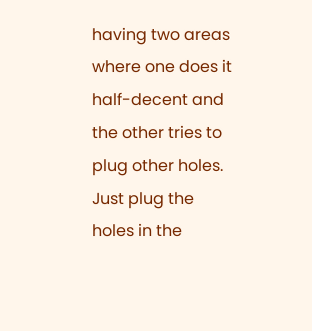having two areas where one does it half-decent and the other tries to plug other holes. Just plug the holes in the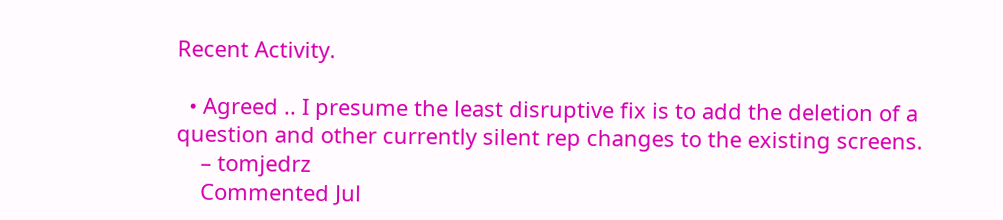Recent Activity.

  • Agreed .. I presume the least disruptive fix is to add the deletion of a question and other currently silent rep changes to the existing screens.
    – tomjedrz
    Commented Jul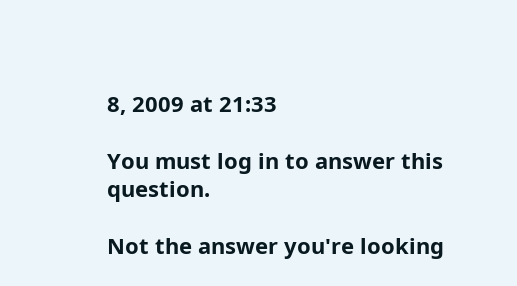8, 2009 at 21:33

You must log in to answer this question.

Not the answer you're looking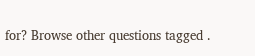for? Browse other questions tagged .